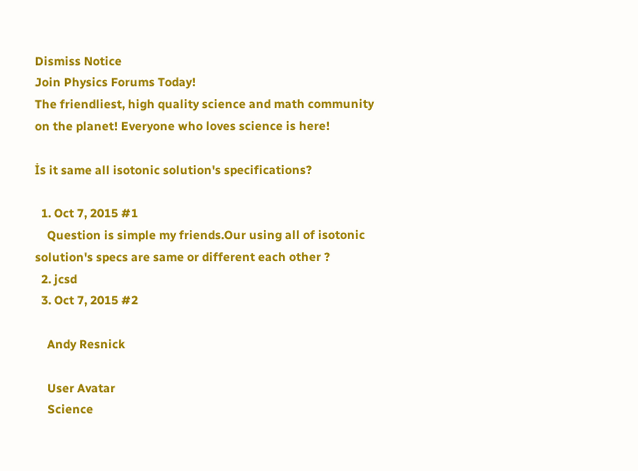Dismiss Notice
Join Physics Forums Today!
The friendliest, high quality science and math community on the planet! Everyone who loves science is here!

İs it same all isotonic solution's specifications?

  1. Oct 7, 2015 #1
    Question is simple my friends.Our using all of isotonic solution's specs are same or different each other ?
  2. jcsd
  3. Oct 7, 2015 #2

    Andy Resnick

    User Avatar
    Science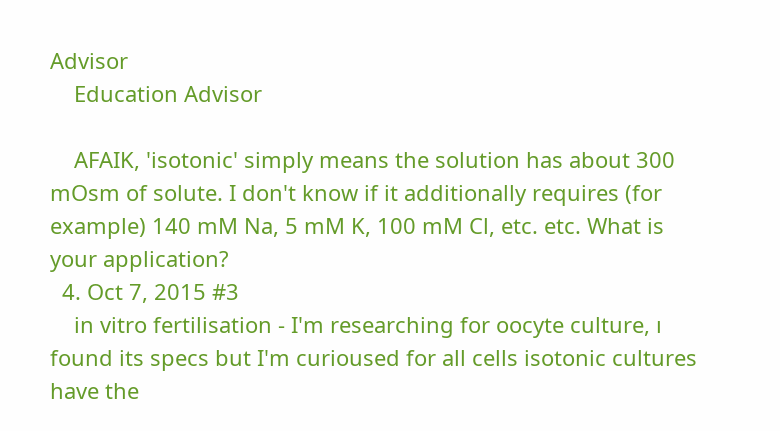Advisor
    Education Advisor

    AFAIK, 'isotonic' simply means the solution has about 300 mOsm of solute. I don't know if it additionally requires (for example) 140 mM Na, 5 mM K, 100 mM Cl, etc. etc. What is your application?
  4. Oct 7, 2015 #3
    in vitro fertilisation - I'm researching for oocyte culture, ı found its specs but I'm curioused for all cells isotonic cultures have the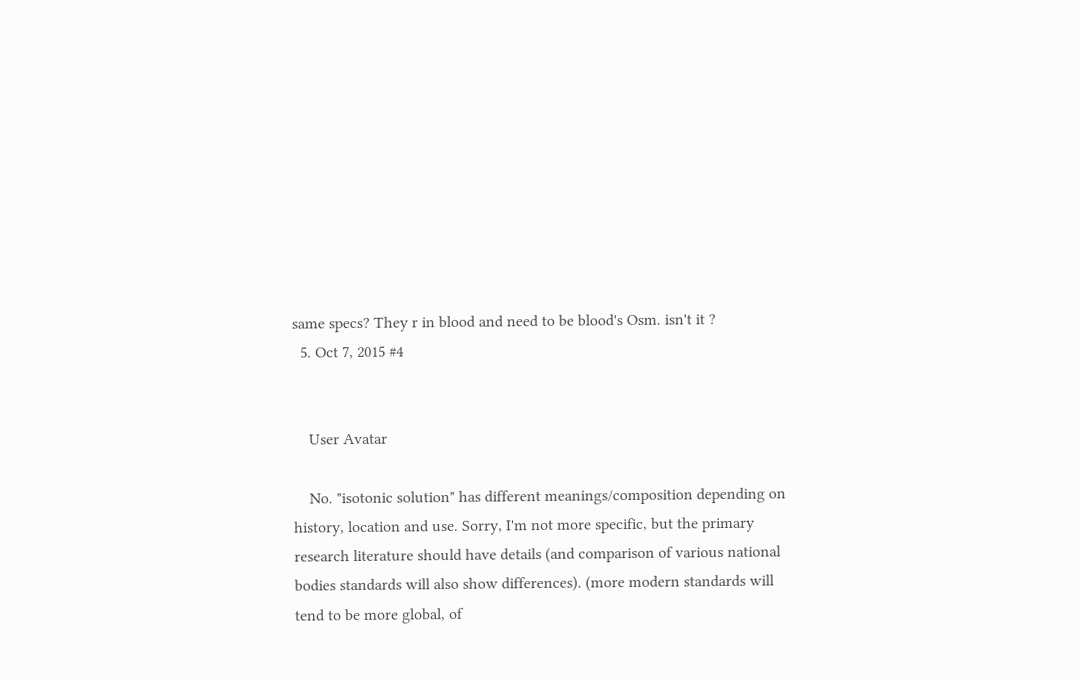same specs? They r in blood and need to be blood's Osm. isn't it ?
  5. Oct 7, 2015 #4


    User Avatar

    No. "isotonic solution" has different meanings/composition depending on history, location and use. Sorry, I'm not more specific, but the primary research literature should have details (and comparison of various national bodies standards will also show differences). (more modern standards will tend to be more global, of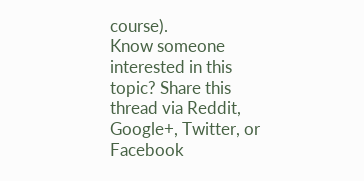course).
Know someone interested in this topic? Share this thread via Reddit, Google+, Twitter, or Facebook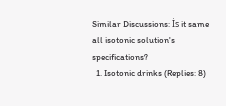Similar Discussions: İs it same all isotonic solution's specifications?
  1. Isotonic drinks (Replies: 8)